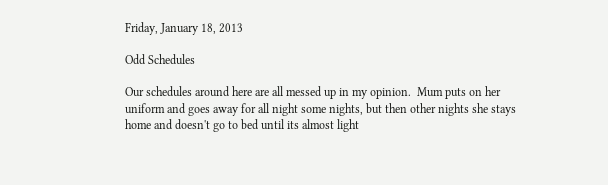Friday, January 18, 2013

Odd Schedules

Our schedules around here are all messed up in my opinion.  Mum puts on her uniform and goes away for all night some nights, but then other nights she stays home and doesn't go to bed until its almost light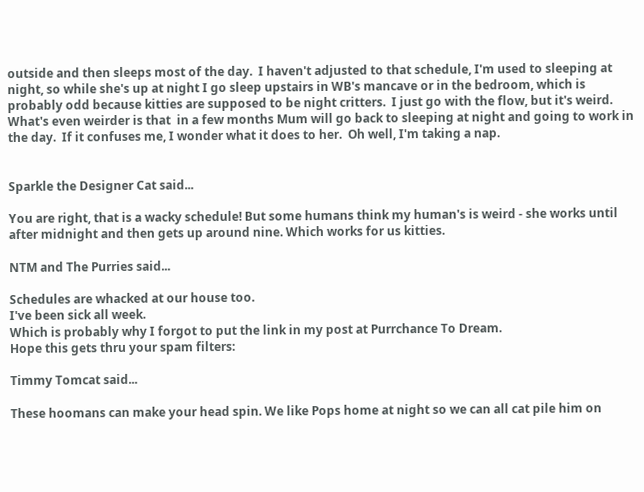outside and then sleeps most of the day.  I haven't adjusted to that schedule, I'm used to sleeping at night, so while she's up at night I go sleep upstairs in WB's mancave or in the bedroom, which is probably odd because kitties are supposed to be night critters.  I just go with the flow, but it's weird.  What's even weirder is that  in a few months Mum will go back to sleeping at night and going to work in the day.  If it confuses me, I wonder what it does to her.  Oh well, I'm taking a nap.


Sparkle the Designer Cat said...

You are right, that is a wacky schedule! But some humans think my human's is weird - she works until after midnight and then gets up around nine. Which works for us kitties.

NTM and The Purries said...

Schedules are whacked at our house too.
I've been sick all week.
Which is probably why I forgot to put the link in my post at Purrchance To Dream.
Hope this gets thru your spam filters:

Timmy Tomcat said...

These hoomans can make your head spin. We like Pops home at night so we can all cat pile him on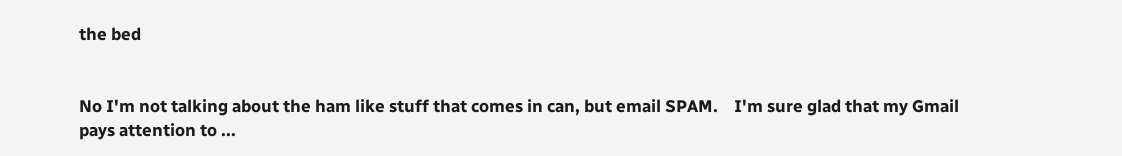the bed


No I'm not talking about the ham like stuff that comes in can, but email SPAM.    I'm sure glad that my Gmail pays attention to ...